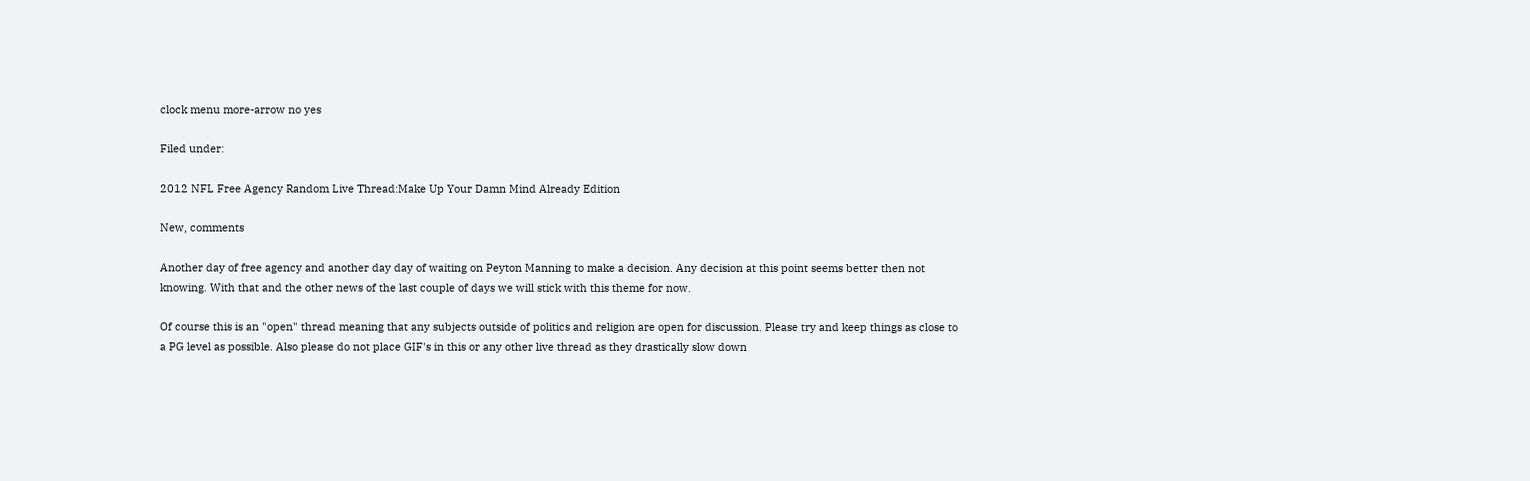clock menu more-arrow no yes

Filed under:

2012 NFL Free Agency Random Live Thread:Make Up Your Damn Mind Already Edition

New, comments

Another day of free agency and another day day of waiting on Peyton Manning to make a decision. Any decision at this point seems better then not knowing. With that and the other news of the last couple of days we will stick with this theme for now.

Of course this is an "open" thread meaning that any subjects outside of politics and religion are open for discussion. Please try and keep things as close to a PG level as possible. Also please do not place GIF's in this or any other live thread as they drastically slow down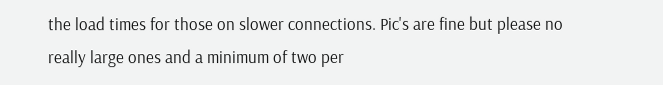the load times for those on slower connections. Pic's are fine but please no really large ones and a minimum of two per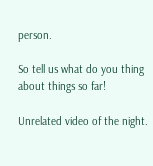person.

So tell us what do you thing about things so far!

Unrelated video of the night.